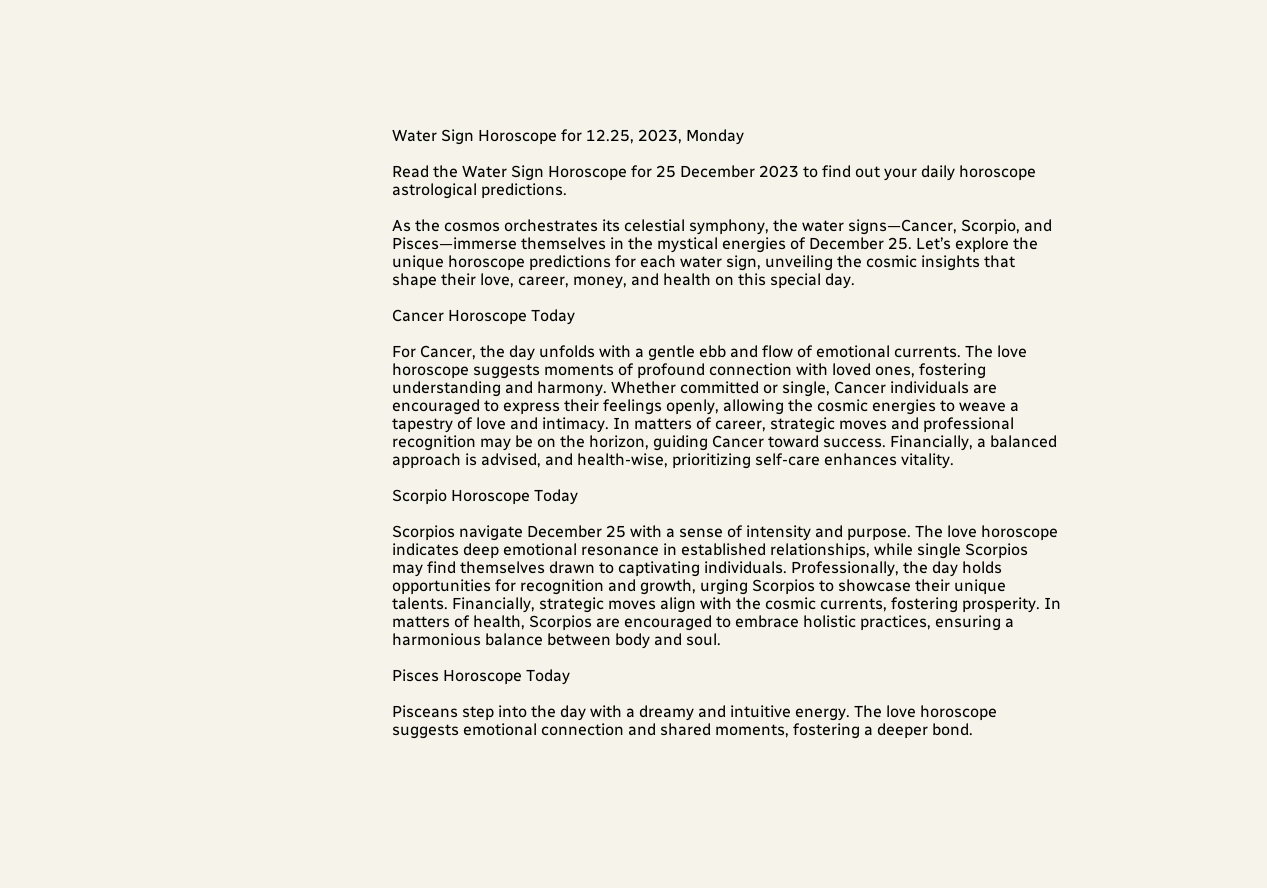Water Sign Horoscope for 12.25, 2023, Monday

Read the Water Sign Horoscope for 25 December 2023 to find out your daily horoscope astrological predictions.

As the cosmos orchestrates its celestial symphony, the water signs—Cancer, Scorpio, and Pisces—immerse themselves in the mystical energies of December 25. Let’s explore the unique horoscope predictions for each water sign, unveiling the cosmic insights that shape their love, career, money, and health on this special day.

Cancer Horoscope Today

For Cancer, the day unfolds with a gentle ebb and flow of emotional currents. The love horoscope suggests moments of profound connection with loved ones, fostering understanding and harmony. Whether committed or single, Cancer individuals are encouraged to express their feelings openly, allowing the cosmic energies to weave a tapestry of love and intimacy. In matters of career, strategic moves and professional recognition may be on the horizon, guiding Cancer toward success. Financially, a balanced approach is advised, and health-wise, prioritizing self-care enhances vitality.

Scorpio Horoscope Today

Scorpios navigate December 25 with a sense of intensity and purpose. The love horoscope indicates deep emotional resonance in established relationships, while single Scorpios may find themselves drawn to captivating individuals. Professionally, the day holds opportunities for recognition and growth, urging Scorpios to showcase their unique talents. Financially, strategic moves align with the cosmic currents, fostering prosperity. In matters of health, Scorpios are encouraged to embrace holistic practices, ensuring a harmonious balance between body and soul.

Pisces Horoscope Today

Pisceans step into the day with a dreamy and intuitive energy. The love horoscope suggests emotional connection and shared moments, fostering a deeper bond.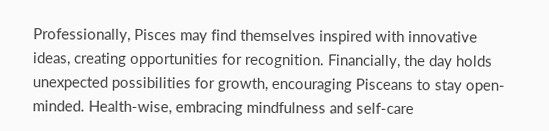Professionally, Pisces may find themselves inspired with innovative ideas, creating opportunities for recognition. Financially, the day holds unexpected possibilities for growth, encouraging Pisceans to stay open-minded. Health-wise, embracing mindfulness and self-care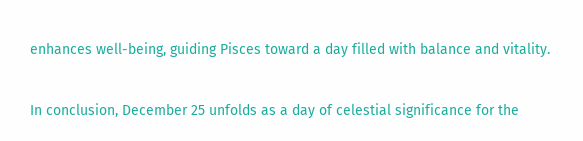enhances well-being, guiding Pisces toward a day filled with balance and vitality.

In conclusion, December 25 unfolds as a day of celestial significance for the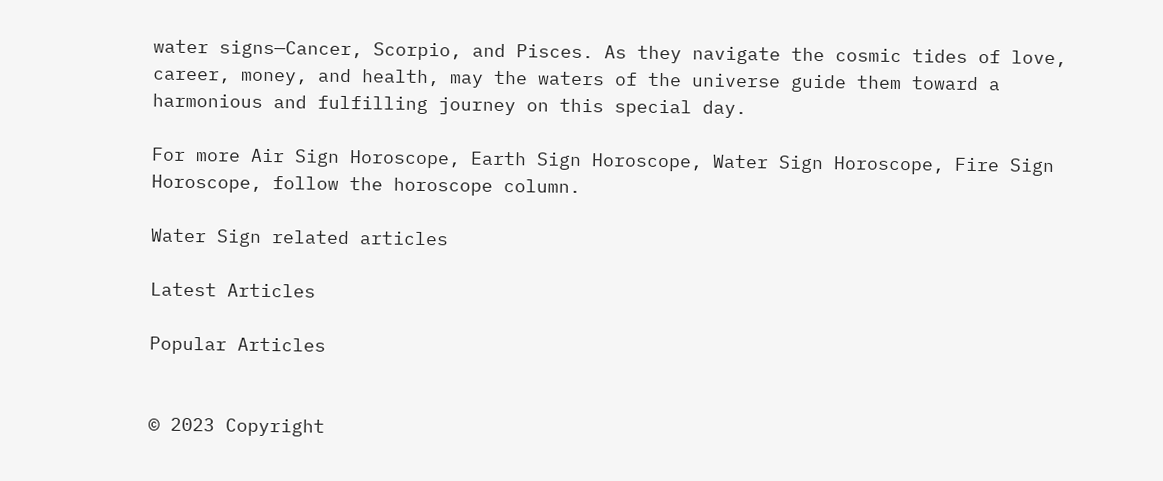water signs—Cancer, Scorpio, and Pisces. As they navigate the cosmic tides of love, career, money, and health, may the waters of the universe guide them toward a harmonious and fulfilling journey on this special day.

For more Air Sign Horoscope, Earth Sign Horoscope, Water Sign Horoscope, Fire Sign Horoscope, follow the horoscope column.

Water Sign related articles

Latest Articles

Popular Articles


© 2023 Copyright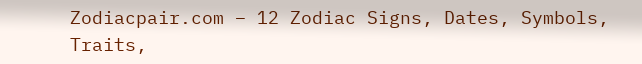Zodiacpair.com – 12 Zodiac Signs, Dates, Symbols, Traits,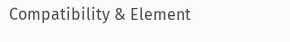Compatibility & Element